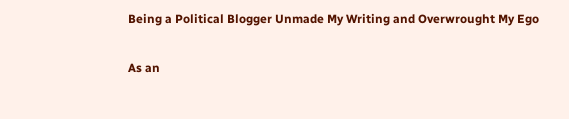Being a Political Blogger Unmade My Writing and Overwrought My Ego

As an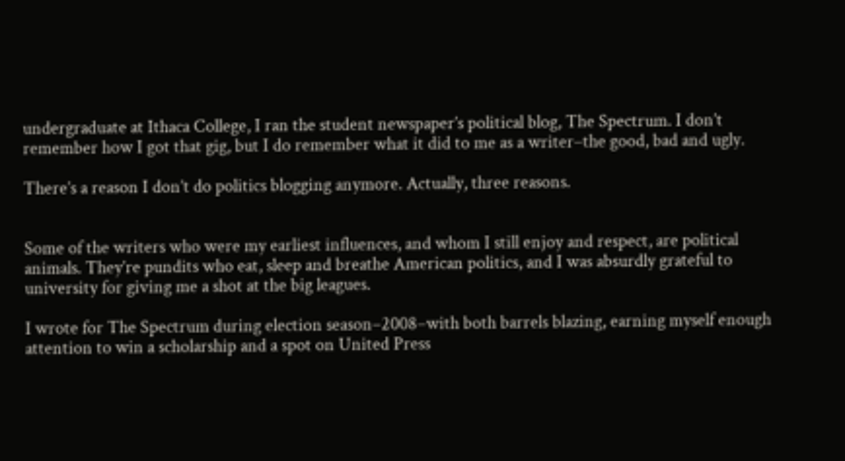undergraduate at Ithaca College, I ran the student newspaper’s political blog, The Spectrum. I don’t remember how I got that gig, but I do remember what it did to me as a writer–the good, bad and ugly.

There’s a reason I don’t do politics blogging anymore. Actually, three reasons.


Some of the writers who were my earliest influences, and whom I still enjoy and respect, are political animals. They’re pundits who eat, sleep and breathe American politics, and I was absurdly grateful to university for giving me a shot at the big leagues.

I wrote for The Spectrum during election season–2008–with both barrels blazing, earning myself enough attention to win a scholarship and a spot on United Press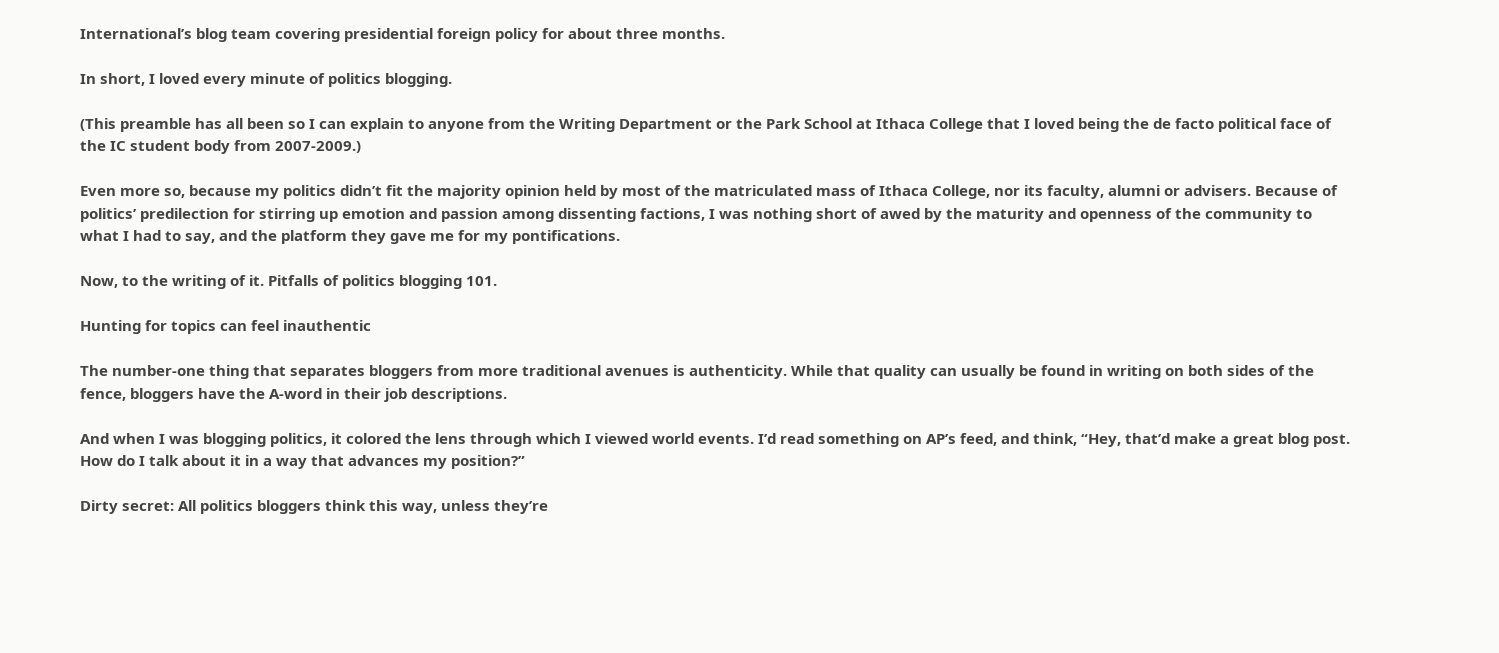International’s blog team covering presidential foreign policy for about three months.

In short, I loved every minute of politics blogging.

(This preamble has all been so I can explain to anyone from the Writing Department or the Park School at Ithaca College that I loved being the de facto political face of the IC student body from 2007-2009.)

Even more so, because my politics didn’t fit the majority opinion held by most of the matriculated mass of Ithaca College, nor its faculty, alumni or advisers. Because of politics’ predilection for stirring up emotion and passion among dissenting factions, I was nothing short of awed by the maturity and openness of the community to what I had to say, and the platform they gave me for my pontifications.

Now, to the writing of it. Pitfalls of politics blogging 101.

Hunting for topics can feel inauthentic

The number-one thing that separates bloggers from more traditional avenues is authenticity. While that quality can usually be found in writing on both sides of the fence, bloggers have the A-word in their job descriptions.

And when I was blogging politics, it colored the lens through which I viewed world events. I’d read something on AP’s feed, and think, “Hey, that’d make a great blog post. How do I talk about it in a way that advances my position?”

Dirty secret: All politics bloggers think this way, unless they’re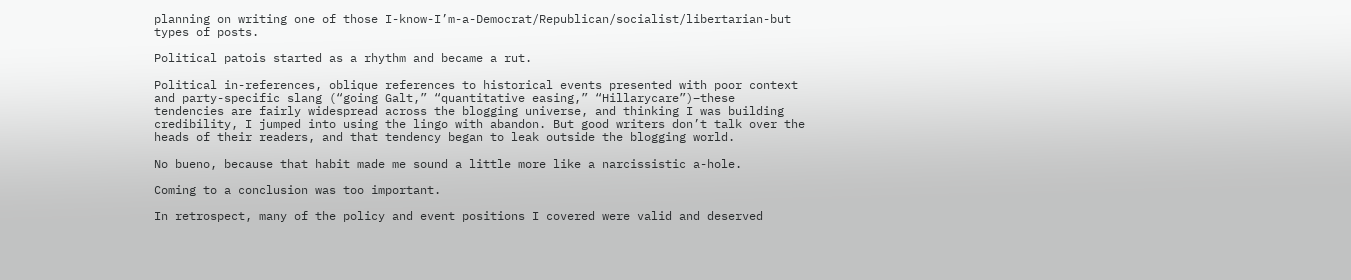planning on writing one of those I-know-I’m-a-Democrat/Republican/socialist/libertarian-but types of posts.

Political patois started as a rhythm and became a rut.

Political in-references, oblique references to historical events presented with poor context and party-specific slang (“going Galt,” “quantitative easing,” “Hillarycare”)–these tendencies are fairly widespread across the blogging universe, and thinking I was building credibility, I jumped into using the lingo with abandon. But good writers don’t talk over the heads of their readers, and that tendency began to leak outside the blogging world.

No bueno, because that habit made me sound a little more like a narcissistic a-hole.

Coming to a conclusion was too important.

In retrospect, many of the policy and event positions I covered were valid and deserved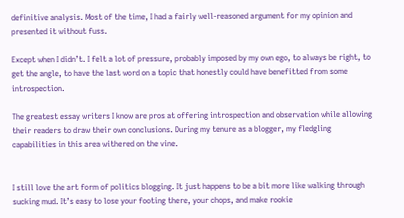definitive analysis. Most of the time, I had a fairly well-reasoned argument for my opinion and presented it without fuss.

Except when I didn’t. I felt a lot of pressure, probably imposed by my own ego, to always be right, to get the angle, to have the last word on a topic that honestly could have benefitted from some introspection.

The greatest essay writers I know are pros at offering introspection and observation while allowing their readers to draw their own conclusions. During my tenure as a blogger, my fledgling capabilities in this area withered on the vine.


I still love the art form of politics blogging. It just happens to be a bit more like walking through sucking mud. It’s easy to lose your footing there, your chops, and make rookie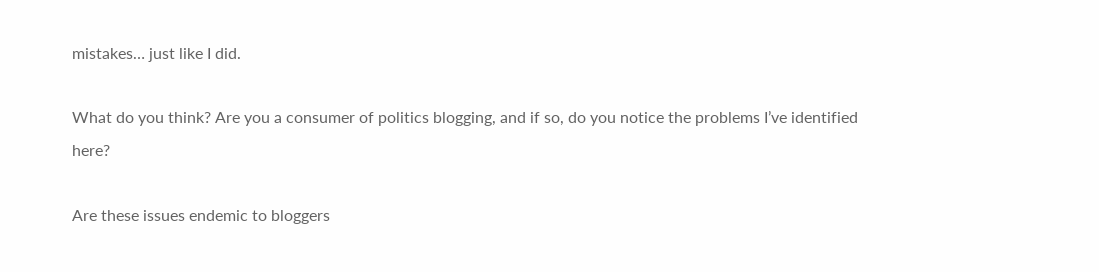mistakes… just like I did.

What do you think? Are you a consumer of politics blogging, and if so, do you notice the problems I’ve identified here?

Are these issues endemic to bloggers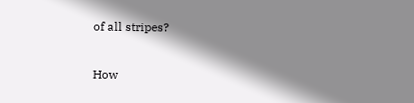of all stripes?

How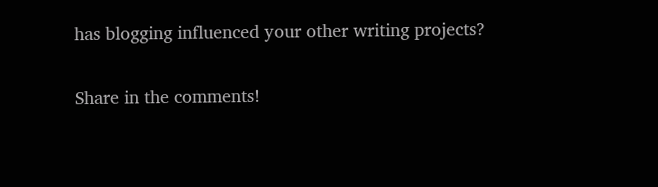has blogging influenced your other writing projects?

Share in the comments!